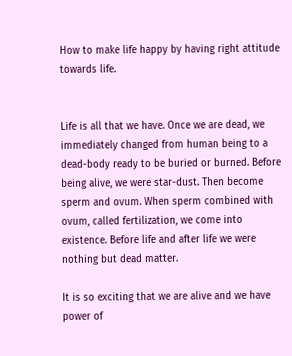How to make life happy by having right attitude towards life.


Life is all that we have. Once we are dead, we immediately changed from human being to a dead-body ready to be buried or burned. Before being alive, we were star-dust. Then become sperm and ovum. When sperm combined with ovum, called fertilization, we come into existence. Before life and after life we were nothing but dead matter.

It is so exciting that we are alive and we have power of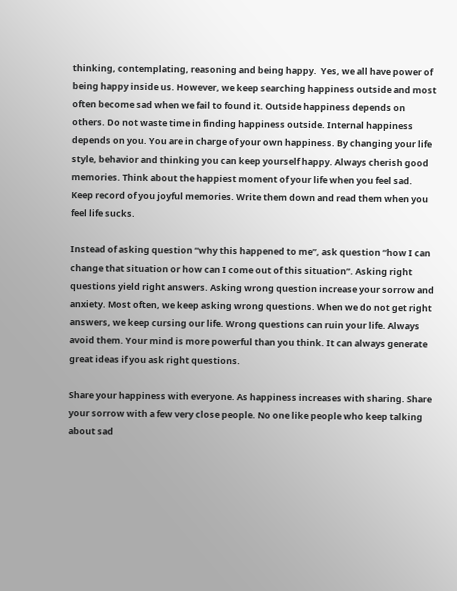thinking, contemplating, reasoning and being happy.  Yes, we all have power of being happy inside us. However, we keep searching happiness outside and most often become sad when we fail to found it. Outside happiness depends on others. Do not waste time in finding happiness outside. Internal happiness depends on you. You are in charge of your own happiness. By changing your life style, behavior and thinking you can keep yourself happy. Always cherish good memories. Think about the happiest moment of your life when you feel sad. Keep record of you joyful memories. Write them down and read them when you feel life sucks.

Instead of asking question “why this happened to me”, ask question “how I can change that situation or how can I come out of this situation”. Asking right questions yield right answers. Asking wrong question increase your sorrow and anxiety. Most often, we keep asking wrong questions. When we do not get right answers, we keep cursing our life. Wrong questions can ruin your life. Always avoid them. Your mind is more powerful than you think. It can always generate great ideas if you ask right questions.

Share your happiness with everyone. As happiness increases with sharing. Share your sorrow with a few very close people. No one like people who keep talking about sad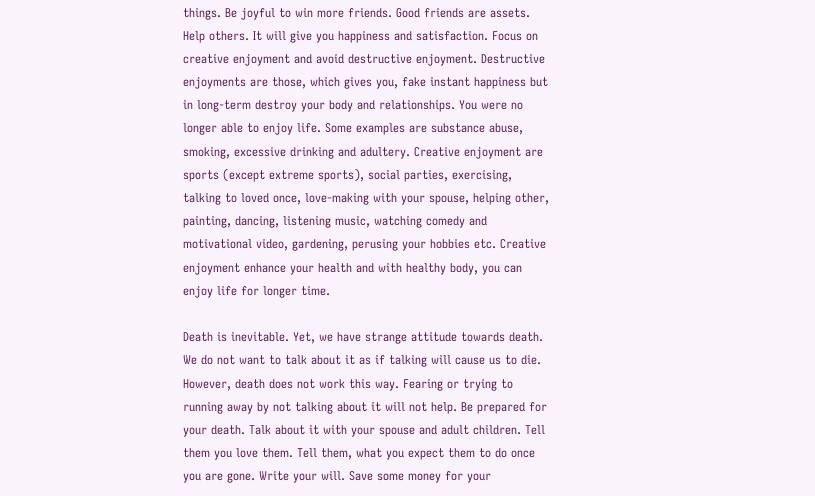things. Be joyful to win more friends. Good friends are assets. Help others. It will give you happiness and satisfaction. Focus on creative enjoyment and avoid destructive enjoyment. Destructive enjoyments are those, which gives you, fake instant happiness but in long-term destroy your body and relationships. You were no longer able to enjoy life. Some examples are substance abuse, smoking, excessive drinking and adultery. Creative enjoyment are sports (except extreme sports), social parties, exercising, talking to loved once, love-making with your spouse, helping other, painting, dancing, listening music, watching comedy and motivational video, gardening, perusing your hobbies etc. Creative enjoyment enhance your health and with healthy body, you can enjoy life for longer time.

Death is inevitable. Yet, we have strange attitude towards death. We do not want to talk about it as if talking will cause us to die. However, death does not work this way. Fearing or trying to running away by not talking about it will not help. Be prepared for your death. Talk about it with your spouse and adult children. Tell them you love them. Tell them, what you expect them to do once you are gone. Write your will. Save some money for your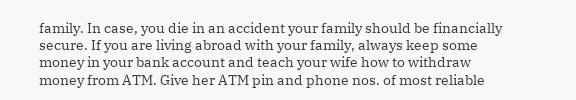family. In case, you die in an accident your family should be financially secure. If you are living abroad with your family, always keep some money in your bank account and teach your wife how to withdraw money from ATM. Give her ATM pin and phone nos. of most reliable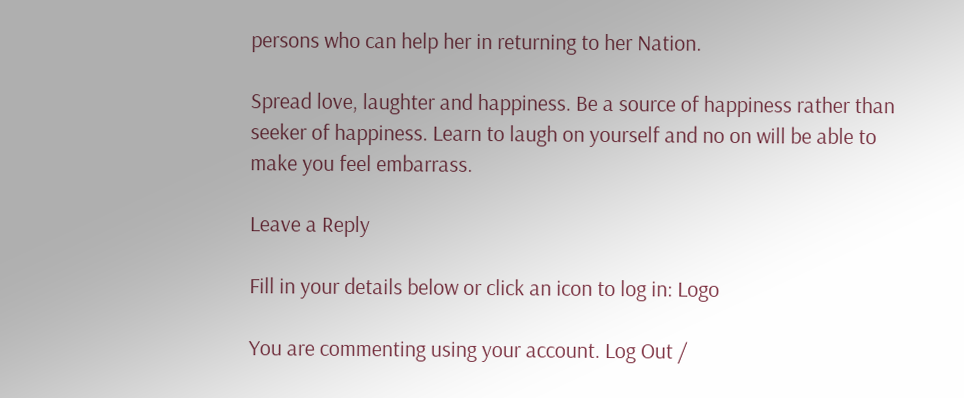persons who can help her in returning to her Nation.

Spread love, laughter and happiness. Be a source of happiness rather than seeker of happiness. Learn to laugh on yourself and no on will be able to make you feel embarrass.

Leave a Reply

Fill in your details below or click an icon to log in: Logo

You are commenting using your account. Log Out /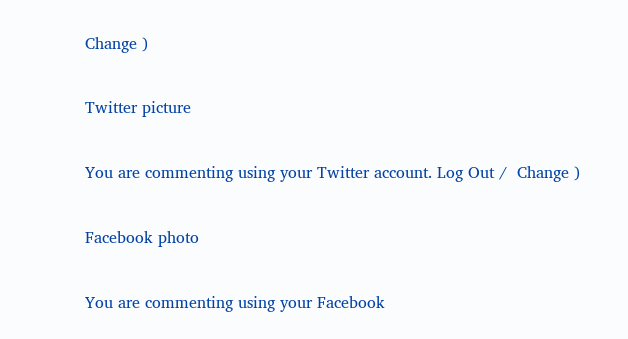Change )

Twitter picture

You are commenting using your Twitter account. Log Out /  Change )

Facebook photo

You are commenting using your Facebook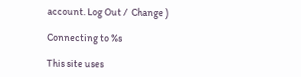account. Log Out /  Change )

Connecting to %s

This site uses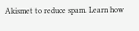Akismet to reduce spam. Learn how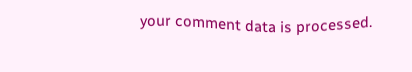your comment data is processed.